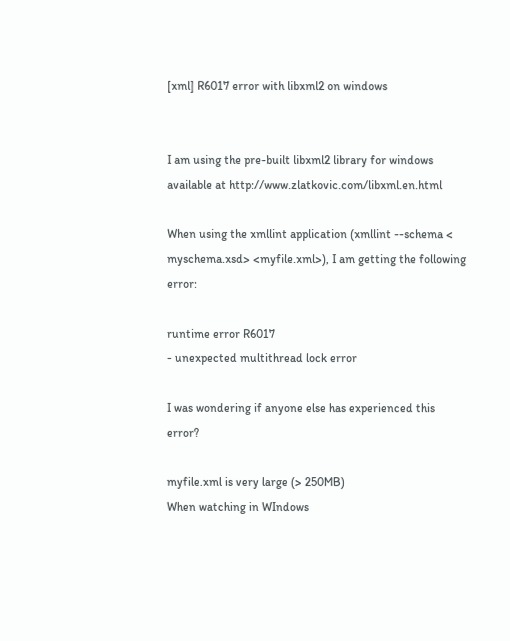[xml] R6017 error with libxml2 on windows


I am using the pre-built libxml2 library for windows available at http://www.zlatkovic.com/libxml.en.html

When using the xmllint application (xmllint --schema < myschema.xsd> <myfile.xml>), I am getting the following error:

runtime error R6017
- unexpected multithread lock error

I was wondering if anyone else has experienced this error?

myfile.xml is very large (> 250MB)
When watching in WIndows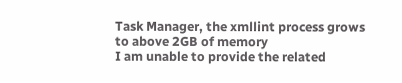Task Manager, the xmllint process grows to above 2GB of memory
I am unable to provide the related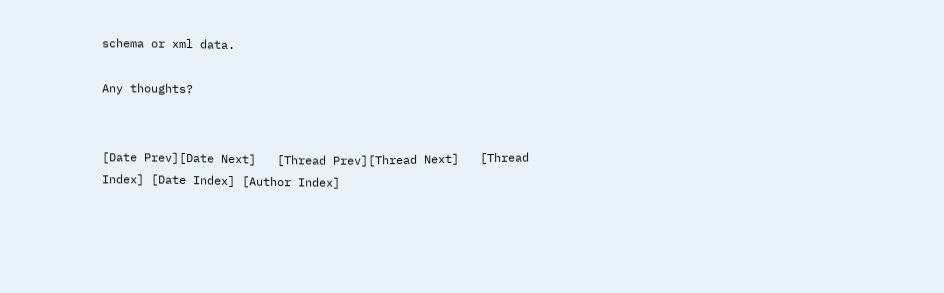schema or xml data.

Any thoughts?


[Date Prev][Date Next]   [Thread Prev][Thread Next]   [Thread Index] [Date Index] [Author Index]